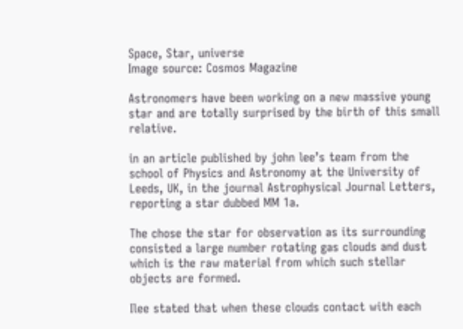Space, Star, universe
Image source: Cosmos Magazine

Astronomers have been working on a new massive young star and are totally surprised by the birth of this small relative.

in an article published by john lee’s team from the school of Physics and Astronomy at the University of Leeds, UK, in the journal Astrophysical Journal Letters, reporting a star dubbed MM 1a.

The chose the star for observation as its surrounding consisted a large number rotating gas clouds and dust which is the raw material from which such stellar objects are formed.

Ilee stated that when these clouds contact with each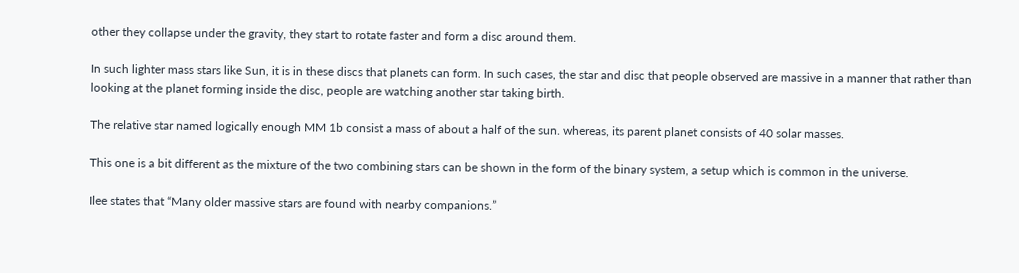other they collapse under the gravity, they start to rotate faster and form a disc around them.

In such lighter mass stars like Sun, it is in these discs that planets can form. In such cases, the star and disc that people observed are massive in a manner that rather than looking at the planet forming inside the disc, people are watching another star taking birth.

The relative star named logically enough MM 1b consist a mass of about a half of the sun. whereas, its parent planet consists of 40 solar masses.

This one is a bit different as the mixture of the two combining stars can be shown in the form of the binary system, a setup which is common in the universe.

Ilee states that “Many older massive stars are found with nearby companions.”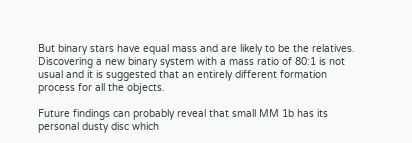But binary stars have equal mass and are likely to be the relatives. Discovering a new binary system with a mass ratio of 80:1 is not usual and it is suggested that an entirely different formation process for all the objects.

Future findings can probably reveal that small MM 1b has its personal dusty disc which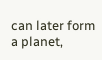can later form a planet,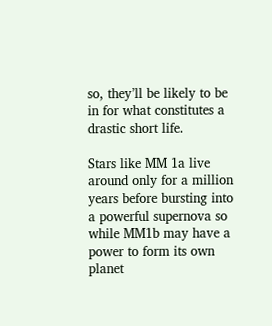so, they’ll be likely to be in for what constitutes a drastic short life.

Stars like MM 1a live around only for a million years before bursting into a powerful supernova so while MM1b may have a power to form its own planet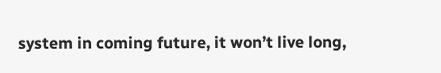system in coming future, it won’t live long,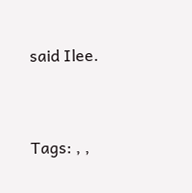said Ilee.


Tags: , ,